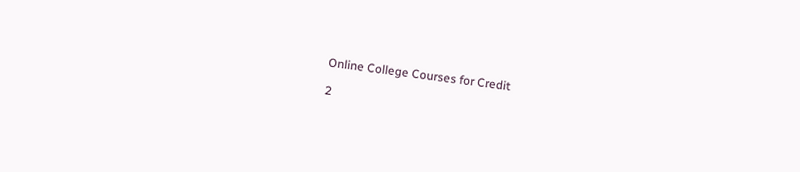Online College Courses for Credit

2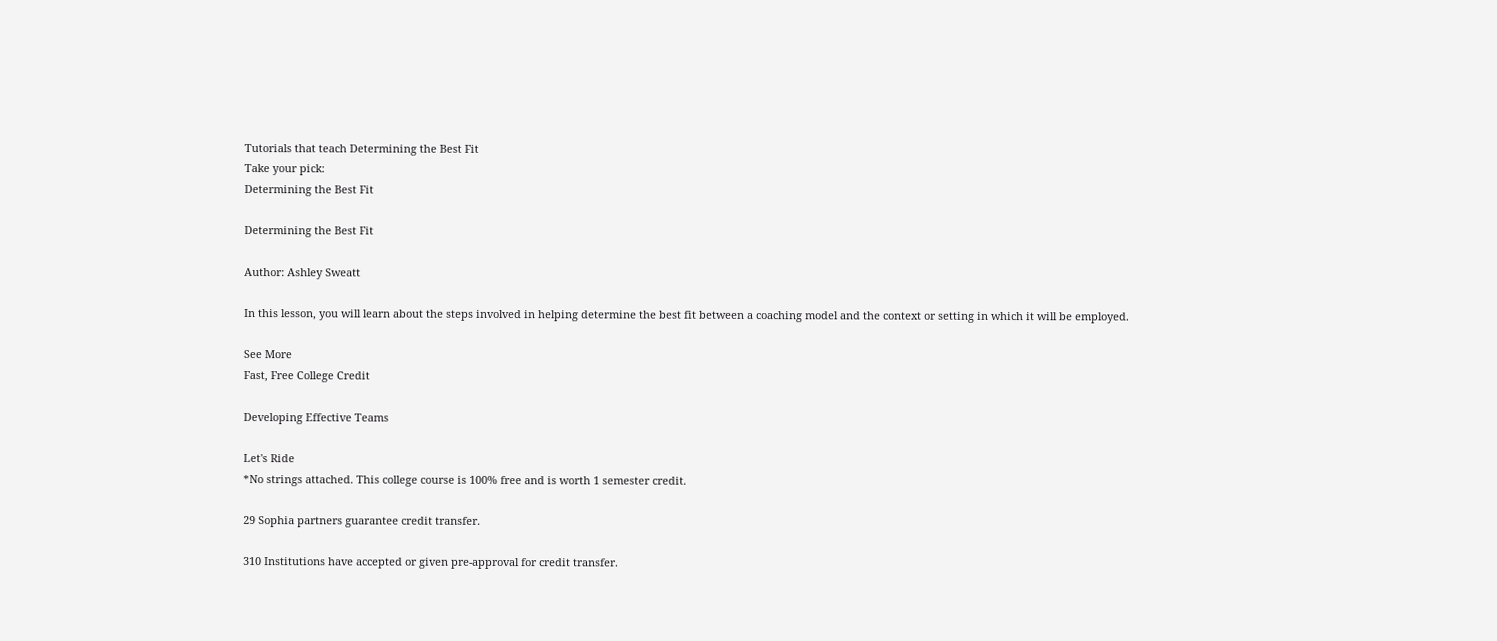Tutorials that teach Determining the Best Fit
Take your pick:
Determining the Best Fit

Determining the Best Fit

Author: Ashley Sweatt

In this lesson, you will learn about the steps involved in helping determine the best fit between a coaching model and the context or setting in which it will be employed.

See More
Fast, Free College Credit

Developing Effective Teams

Let's Ride
*No strings attached. This college course is 100% free and is worth 1 semester credit.

29 Sophia partners guarantee credit transfer.

310 Institutions have accepted or given pre-approval for credit transfer.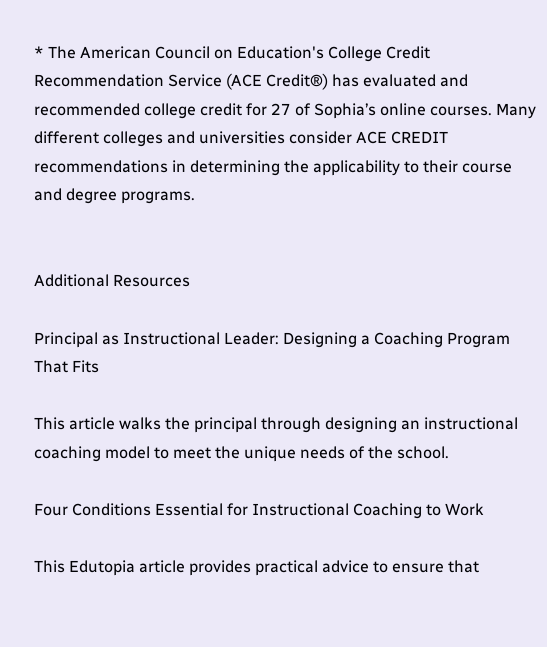* The American Council on Education's College Credit Recommendation Service (ACE Credit®) has evaluated and recommended college credit for 27 of Sophia’s online courses. Many different colleges and universities consider ACE CREDIT recommendations in determining the applicability to their course and degree programs.


Additional Resources

Principal as Instructional Leader: Designing a Coaching Program That Fits

This article walks the principal through designing an instructional coaching model to meet the unique needs of the school.

Four Conditions Essential for Instructional Coaching to Work

This Edutopia article provides practical advice to ensure that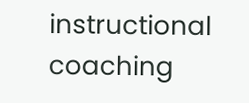instructional coaching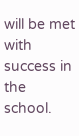will be met with success in the school.